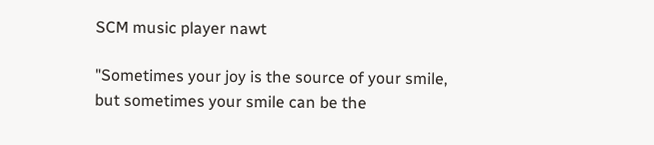SCM music player nawt

"Sometimes your joy is the source of your smile, but sometimes your smile can be the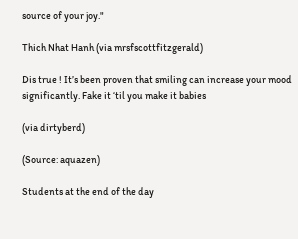source of your joy."

Thich Nhat Hanh (via mrsfscottfitzgerald)

Dis true ! It’s been proven that smiling can increase your mood significantly. Fake it ‘til you make it babies

(via dirtyberd)

(Source: aquazen)

Students at the end of the day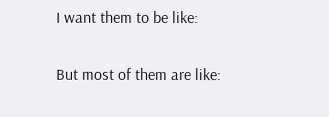I want them to be like:


But most of them are like: